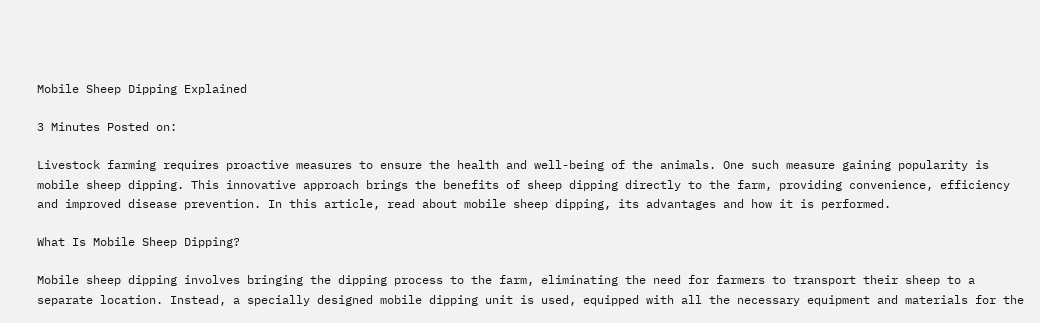Mobile Sheep Dipping Explained

3 Minutes Posted on:

Livestock farming requires proactive measures to ensure the health and well-being of the animals. One such measure gaining popularity is mobile sheep dipping. This innovative approach brings the benefits of sheep dipping directly to the farm, providing convenience, efficiency and improved disease prevention. In this article, read about mobile sheep dipping, its advantages and how it is performed.

What Is Mobile Sheep Dipping?

Mobile sheep dipping involves bringing the dipping process to the farm, eliminating the need for farmers to transport their sheep to a separate location. Instead, a specially designed mobile dipping unit is used, equipped with all the necessary equipment and materials for the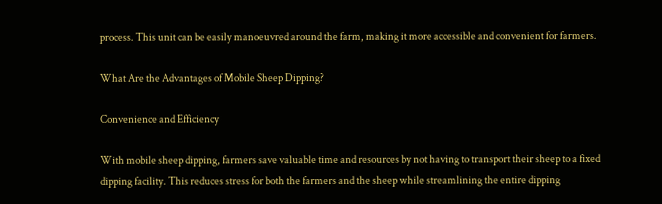process. This unit can be easily manoeuvred around the farm, making it more accessible and convenient for farmers.

What Are the Advantages of Mobile Sheep Dipping?

Convenience and Efficiency

With mobile sheep dipping, farmers save valuable time and resources by not having to transport their sheep to a fixed dipping facility. This reduces stress for both the farmers and the sheep while streamlining the entire dipping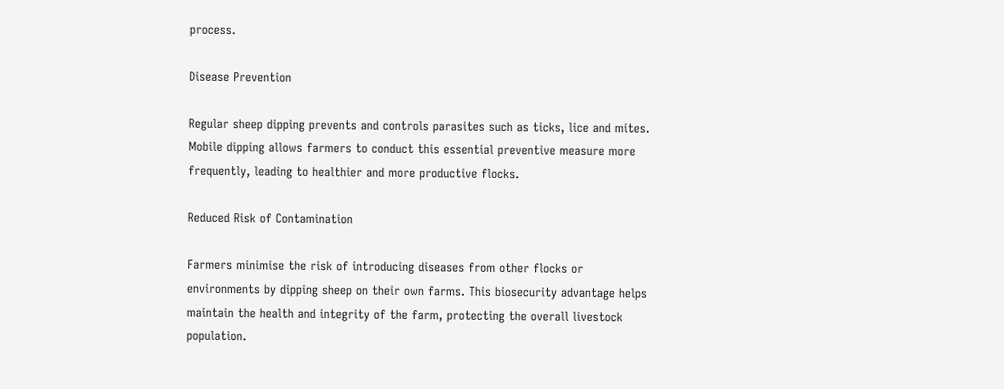process.

Disease Prevention

Regular sheep dipping prevents and controls parasites such as ticks, lice and mites. Mobile dipping allows farmers to conduct this essential preventive measure more frequently, leading to healthier and more productive flocks.

Reduced Risk of Contamination

Farmers minimise the risk of introducing diseases from other flocks or environments by dipping sheep on their own farms. This biosecurity advantage helps maintain the health and integrity of the farm, protecting the overall livestock population.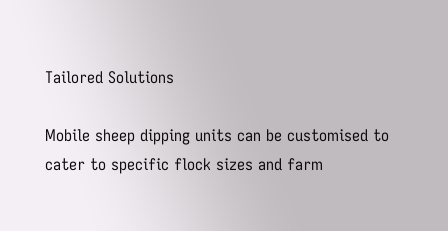Tailored Solutions

Mobile sheep dipping units can be customised to cater to specific flock sizes and farm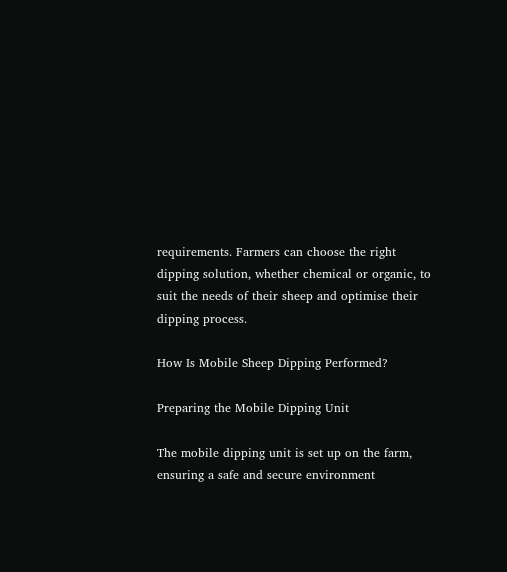requirements. Farmers can choose the right dipping solution, whether chemical or organic, to suit the needs of their sheep and optimise their dipping process.

How Is Mobile Sheep Dipping Performed?

Preparing the Mobile Dipping Unit

The mobile dipping unit is set up on the farm, ensuring a safe and secure environment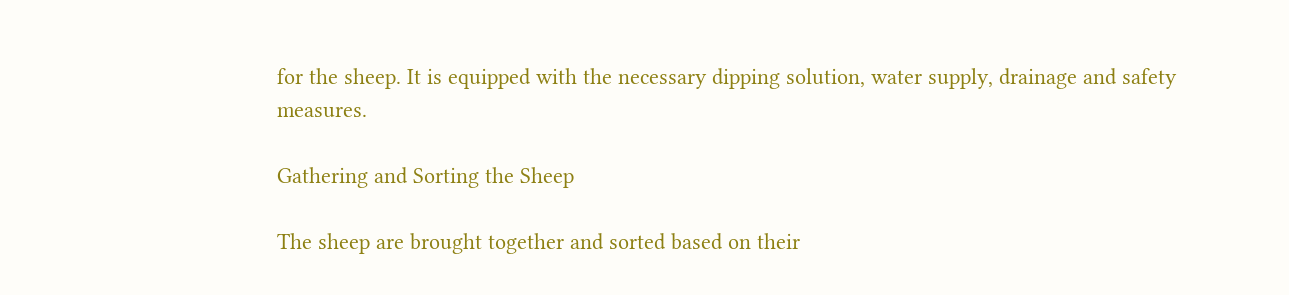for the sheep. It is equipped with the necessary dipping solution, water supply, drainage and safety measures.

Gathering and Sorting the Sheep

The sheep are brought together and sorted based on their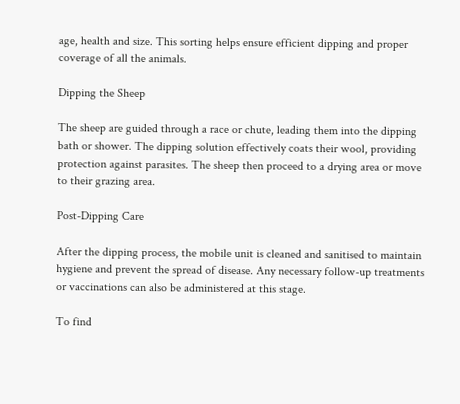age, health and size. This sorting helps ensure efficient dipping and proper coverage of all the animals.

Dipping the Sheep

The sheep are guided through a race or chute, leading them into the dipping bath or shower. The dipping solution effectively coats their wool, providing protection against parasites. The sheep then proceed to a drying area or move to their grazing area.

Post-Dipping Care

After the dipping process, the mobile unit is cleaned and sanitised to maintain hygiene and prevent the spread of disease. Any necessary follow-up treatments or vaccinations can also be administered at this stage.

To find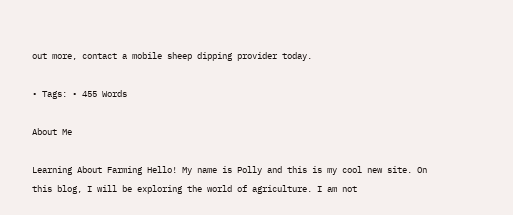out more, contact a mobile sheep dipping provider today.

• Tags: • 455 Words

About Me

Learning About Farming Hello! My name is Polly and this is my cool new site. On this blog, I will be exploring the world of agriculture. I am not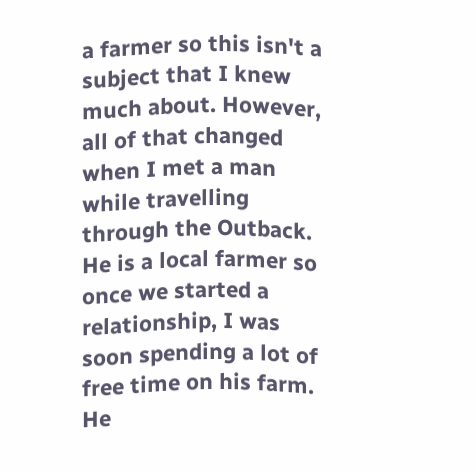a farmer so this isn't a subject that I knew much about. However, all of that changed when I met a man while travelling through the Outback. He is a local farmer so once we started a relationship, I was soon spending a lot of free time on his farm. He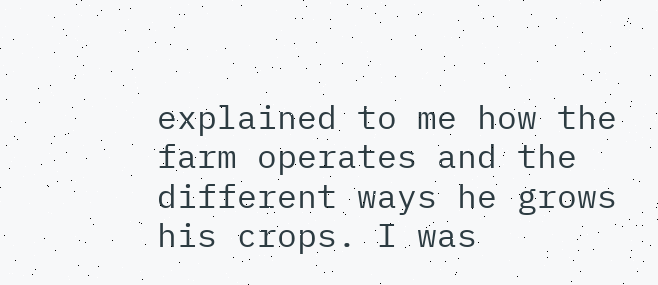explained to me how the farm operates and the different ways he grows his crops. I was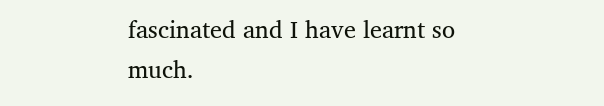fascinated and I have learnt so much.